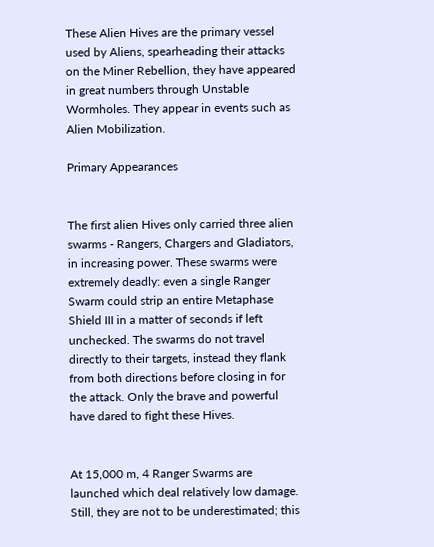These Alien Hives are the primary vessel used by Aliens, spearheading their attacks on the Miner Rebellion, they have appeared in great numbers through Unstable Wormholes. They appear in events such as Alien Mobilization.

Primary Appearances


The first alien Hives only carried three alien swarms - Rangers, Chargers and Gladiators, in increasing power. These swarms were extremely deadly: even a single Ranger Swarm could strip an entire Metaphase Shield III in a matter of seconds if left unchecked. The swarms do not travel directly to their targets, instead they flank from both directions before closing in for the attack. Only the brave and powerful have dared to fight these Hives.


At 15,000 m, 4 Ranger Swarms are launched which deal relatively low damage. Still, they are not to be underestimated; this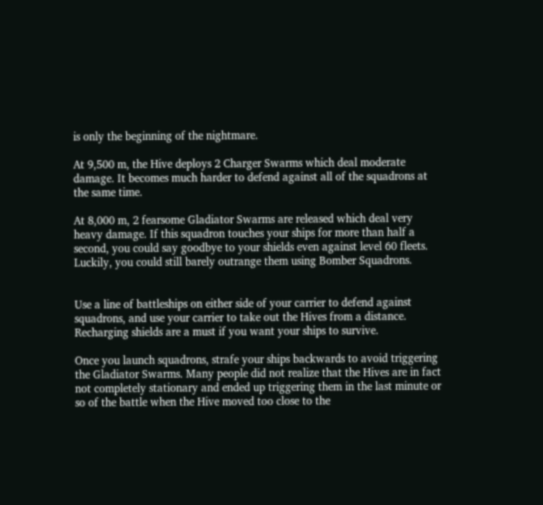is only the beginning of the nightmare.

At 9,500 m, the Hive deploys 2 Charger Swarms which deal moderate damage. It becomes much harder to defend against all of the squadrons at the same time.

At 8,000 m, 2 fearsome Gladiator Swarms are released which deal very heavy damage. If this squadron touches your ships for more than half a second, you could say goodbye to your shields even against level 60 fleets. Luckily, you could still barely outrange them using Bomber Squadrons.


Use a line of battleships on either side of your carrier to defend against squadrons, and use your carrier to take out the Hives from a distance. Recharging shields are a must if you want your ships to survive.

Once you launch squadrons, strafe your ships backwards to avoid triggering the Gladiator Swarms. Many people did not realize that the Hives are in fact not completely stationary and ended up triggering them in the last minute or so of the battle when the Hive moved too close to the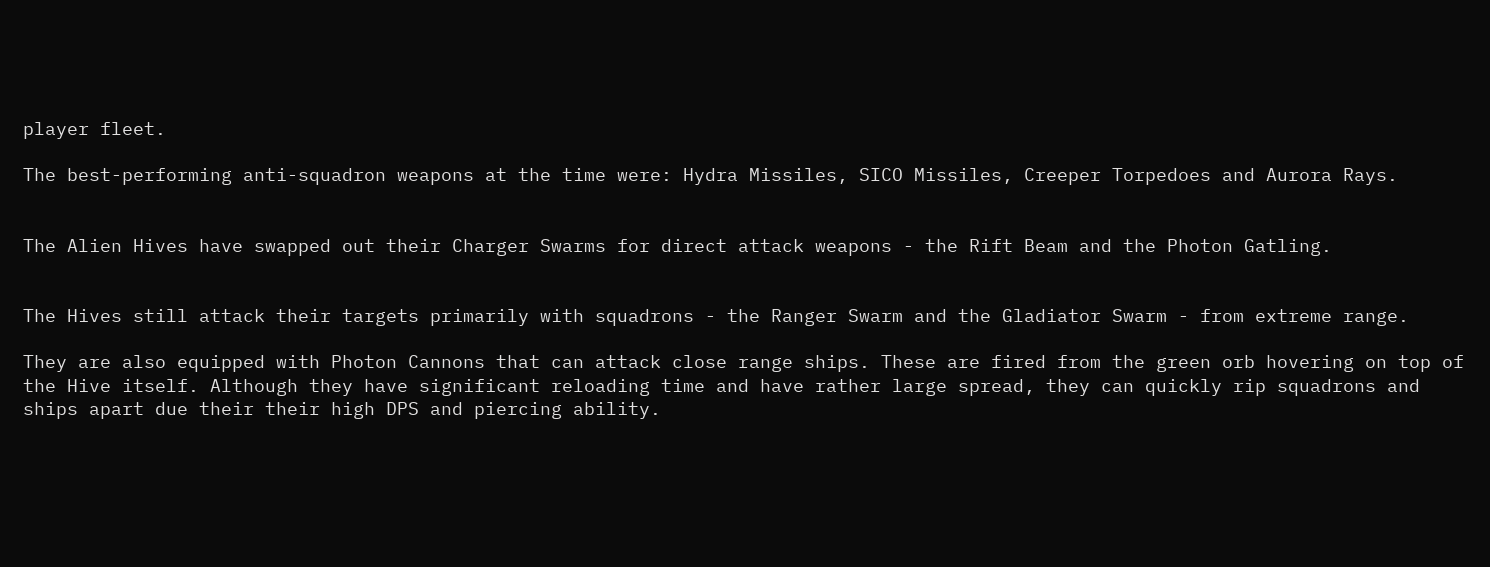player fleet.

The best-performing anti-squadron weapons at the time were: Hydra Missiles, SICO Missiles, Creeper Torpedoes and Aurora Rays.


The Alien Hives have swapped out their Charger Swarms for direct attack weapons - the Rift Beam and the Photon Gatling.


The Hives still attack their targets primarily with squadrons - the Ranger Swarm and the Gladiator Swarm - from extreme range.

They are also equipped with Photon Cannons that can attack close range ships. These are fired from the green orb hovering on top of the Hive itself. Although they have significant reloading time and have rather large spread, they can quickly rip squadrons and ships apart due their their high DPS and piercing ability.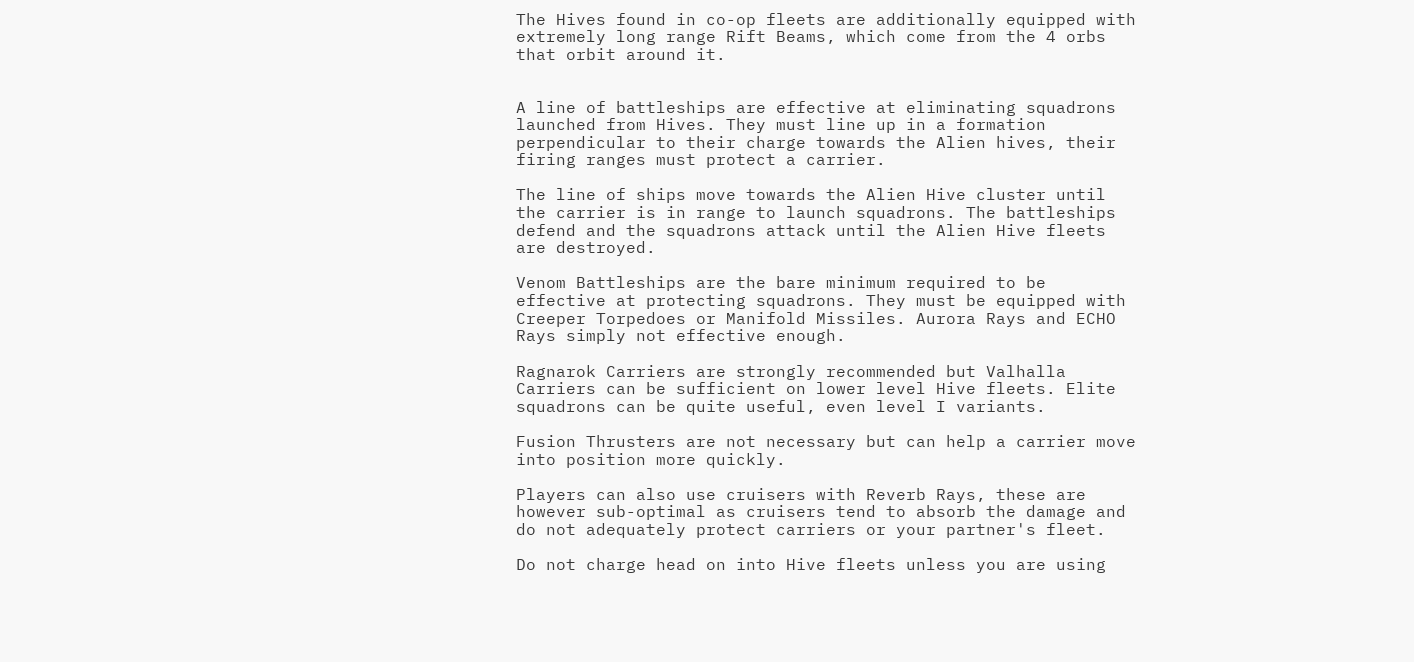The Hives found in co-op fleets are additionally equipped with extremely long range Rift Beams, which come from the 4 orbs that orbit around it.


A line of battleships are effective at eliminating squadrons launched from Hives. They must line up in a formation perpendicular to their charge towards the Alien hives, their firing ranges must protect a carrier.

The line of ships move towards the Alien Hive cluster until the carrier is in range to launch squadrons. The battleships defend and the squadrons attack until the Alien Hive fleets are destroyed.

Venom Battleships are the bare minimum required to be effective at protecting squadrons. They must be equipped with Creeper Torpedoes or Manifold Missiles. Aurora Rays and ECHO Rays simply not effective enough.

Ragnarok Carriers are strongly recommended but Valhalla Carriers can be sufficient on lower level Hive fleets. Elite squadrons can be quite useful, even level I variants.

Fusion Thrusters are not necessary but can help a carrier move into position more quickly.

Players can also use cruisers with Reverb Rays, these are however sub-optimal as cruisers tend to absorb the damage and do not adequately protect carriers or your partner's fleet.

Do not charge head on into Hive fleets unless you are using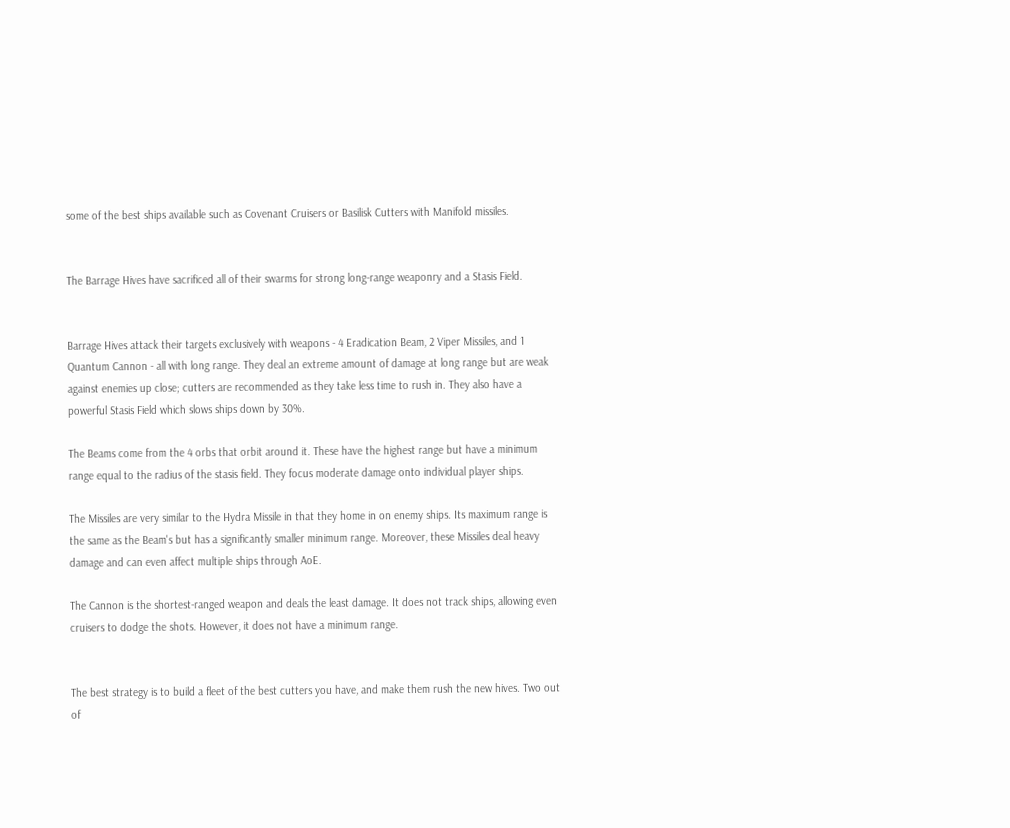some of the best ships available such as Covenant Cruisers or Basilisk Cutters with Manifold missiles.


The Barrage Hives have sacrificed all of their swarms for strong long-range weaponry and a Stasis Field.


Barrage Hives attack their targets exclusively with weapons - 4 Eradication Beam, 2 Viper Missiles, and 1 Quantum Cannon - all with long range. They deal an extreme amount of damage at long range but are weak against enemies up close; cutters are recommended as they take less time to rush in. They also have a powerful Stasis Field which slows ships down by 30%.

The Beams come from the 4 orbs that orbit around it. These have the highest range but have a minimum range equal to the radius of the stasis field. They focus moderate damage onto individual player ships.

The Missiles are very similar to the Hydra Missile in that they home in on enemy ships. Its maximum range is the same as the Beam's but has a significantly smaller minimum range. Moreover, these Missiles deal heavy damage and can even affect multiple ships through AoE.

The Cannon is the shortest-ranged weapon and deals the least damage. It does not track ships, allowing even cruisers to dodge the shots. However, it does not have a minimum range.


The best strategy is to build a fleet of the best cutters you have, and make them rush the new hives. Two out of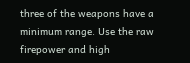three of the weapons have a minimum range. Use the raw firepower and high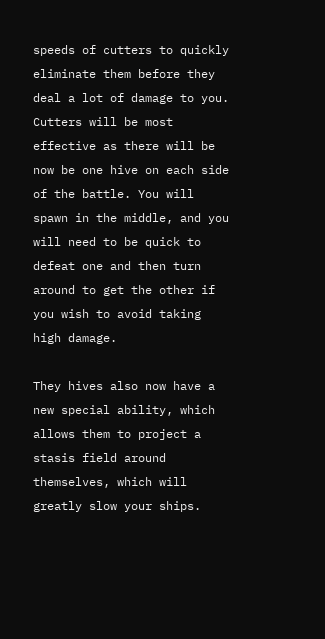speeds of cutters to quickly eliminate them before they deal a lot of damage to you. Cutters will be most effective as there will be now be one hive on each side of the battle. You will spawn in the middle, and you will need to be quick to defeat one and then turn around to get the other if you wish to avoid taking high damage.

They hives also now have a new special ability, which allows them to project a stasis field around themselves, which will greatly slow your ships.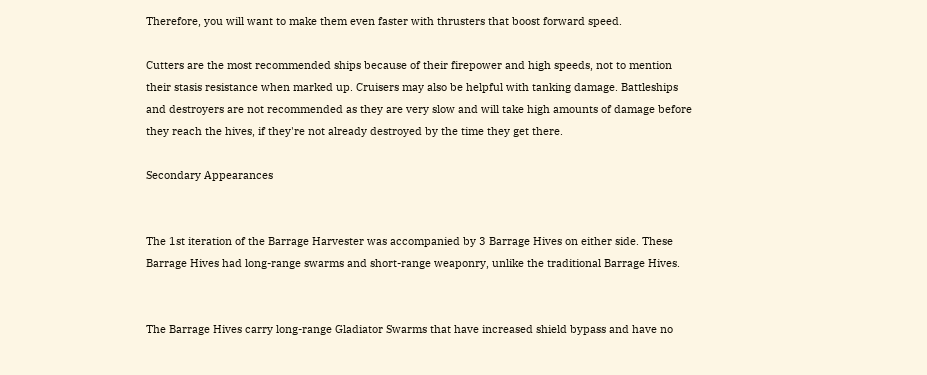Therefore, you will want to make them even faster with thrusters that boost forward speed.

Cutters are the most recommended ships because of their firepower and high speeds, not to mention their stasis resistance when marked up. Cruisers may also be helpful with tanking damage. Battleships and destroyers are not recommended as they are very slow and will take high amounts of damage before they reach the hives, if they're not already destroyed by the time they get there.

Secondary Appearances


The 1st iteration of the Barrage Harvester was accompanied by 3 Barrage Hives on either side. These Barrage Hives had long-range swarms and short-range weaponry, unlike the traditional Barrage Hives.


The Barrage Hives carry long-range Gladiator Swarms that have increased shield bypass and have no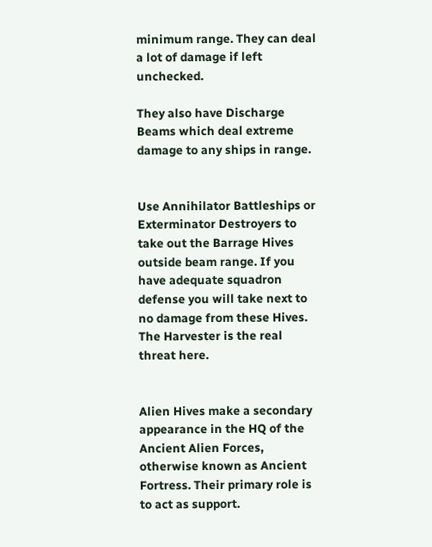minimum range. They can deal a lot of damage if left unchecked.

They also have Discharge Beams which deal extreme damage to any ships in range.


Use Annihilator Battleships or Exterminator Destroyers to take out the Barrage Hives outside beam range. If you have adequate squadron defense you will take next to no damage from these Hives. The Harvester is the real threat here.


Alien Hives make a secondary appearance in the HQ of the Ancient Alien Forces, otherwise known as Ancient Fortress. Their primary role is to act as support.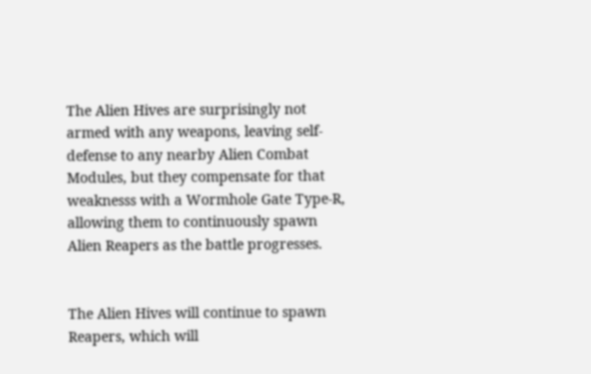The Alien Hives are surprisingly not armed with any weapons, leaving self-defense to any nearby Alien Combat Modules, but they compensate for that weaknesss with a Wormhole Gate Type-R, allowing them to continuously spawn Alien Reapers as the battle progresses.


The Alien Hives will continue to spawn Reapers, which will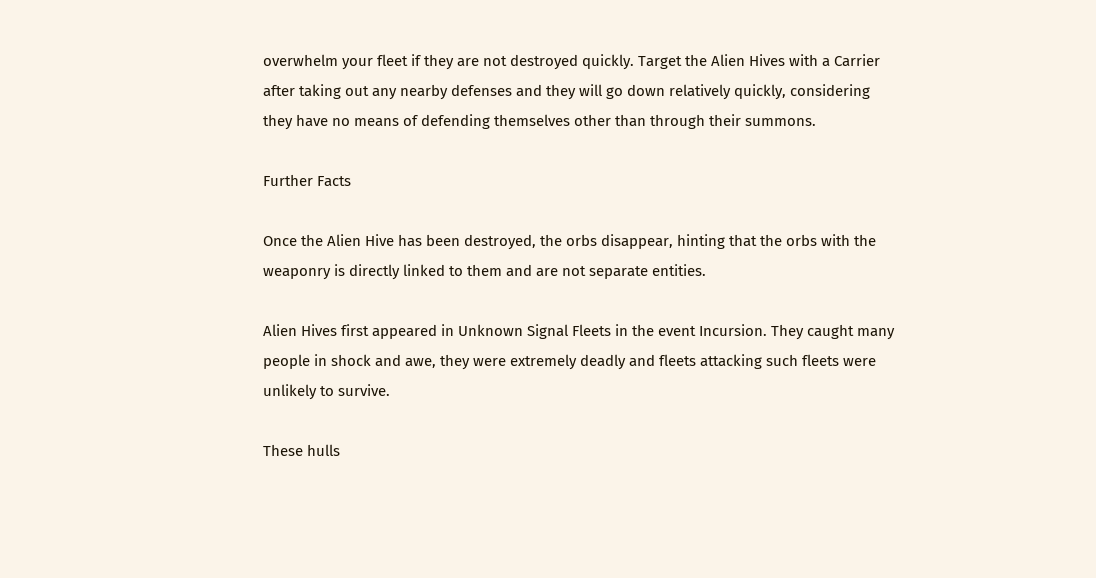overwhelm your fleet if they are not destroyed quickly. Target the Alien Hives with a Carrier after taking out any nearby defenses and they will go down relatively quickly, considering they have no means of defending themselves other than through their summons.

Further Facts

Once the Alien Hive has been destroyed, the orbs disappear, hinting that the orbs with the weaponry is directly linked to them and are not separate entities.

Alien Hives first appeared in Unknown Signal Fleets in the event Incursion. They caught many people in shock and awe, they were extremely deadly and fleets attacking such fleets were unlikely to survive.

These hulls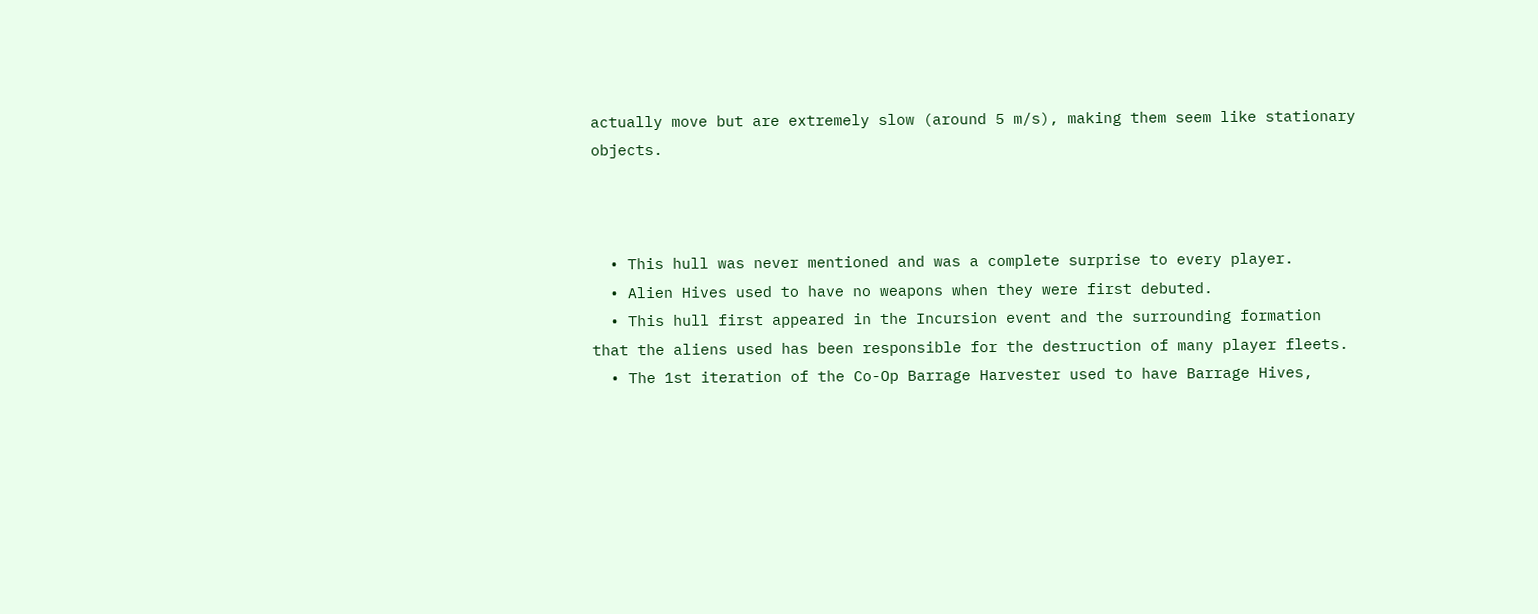actually move but are extremely slow (around 5 m/s), making them seem like stationary objects.



  • This hull was never mentioned and was a complete surprise to every player.
  • Alien Hives used to have no weapons when they were first debuted.
  • This hull first appeared in the Incursion event and the surrounding formation that the aliens used has been responsible for the destruction of many player fleets.
  • The 1st iteration of the Co-Op Barrage Harvester used to have Barrage Hives,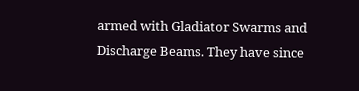armed with Gladiator Swarms and Discharge Beams. They have since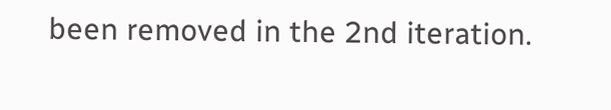been removed in the 2nd iteration.